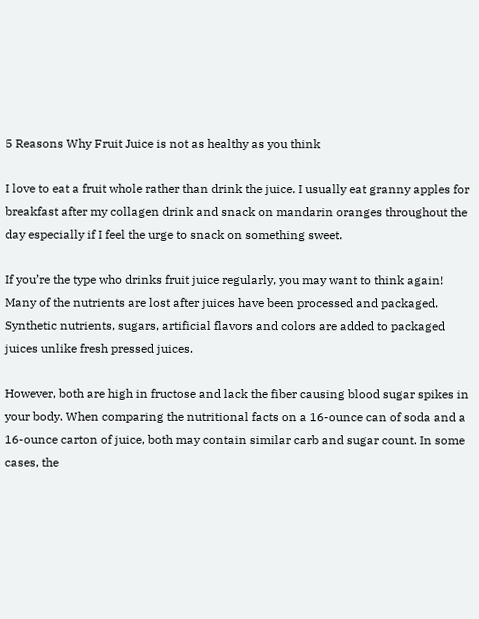5 Reasons Why Fruit Juice is not as healthy as you think

I love to eat a fruit whole rather than drink the juice. I usually eat granny apples for breakfast after my collagen drink and snack on mandarin oranges throughout the day especially if I feel the urge to snack on something sweet.

If you’re the type who drinks fruit juice regularly, you may want to think again! Many of the nutrients are lost after juices have been processed and packaged. Synthetic nutrients, sugars, artificial flavors and colors are added to packaged juices unlike fresh pressed juices.

However, both are high in fructose and lack the fiber causing blood sugar spikes in your body. When comparing the nutritional facts on a 16-ounce can of soda and a 16-ounce carton of juice, both may contain similar carb and sugar count. In some cases, the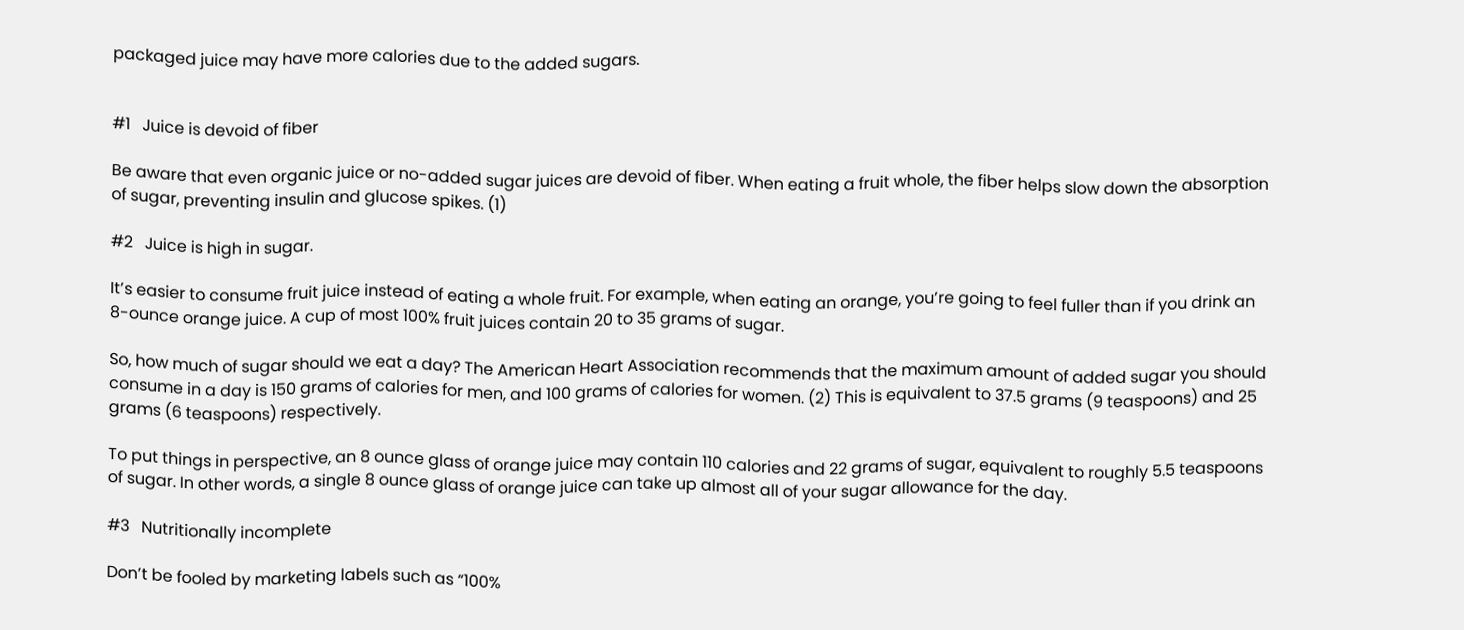packaged juice may have more calories due to the added sugars.


#1   Juice is devoid of fiber

Be aware that even organic juice or no-added sugar juices are devoid of fiber. When eating a fruit whole, the fiber helps slow down the absorption of sugar, preventing insulin and glucose spikes. (1)

#2   Juice is high in sugar.

It’s easier to consume fruit juice instead of eating a whole fruit. For example, when eating an orange, you’re going to feel fuller than if you drink an 8-ounce orange juice. A cup of most 100% fruit juices contain 20 to 35 grams of sugar.

So, how much of sugar should we eat a day? The American Heart Association recommends that the maximum amount of added sugar you should consume in a day is 150 grams of calories for men, and 100 grams of calories for women. (2) This is equivalent to 37.5 grams (9 teaspoons) and 25 grams (6 teaspoons) respectively.

To put things in perspective, an 8 ounce glass of orange juice may contain 110 calories and 22 grams of sugar, equivalent to roughly 5.5 teaspoons of sugar. In other words, a single 8 ounce glass of orange juice can take up almost all of your sugar allowance for the day.

#3   Nutritionally incomplete

Don’t be fooled by marketing labels such as “100%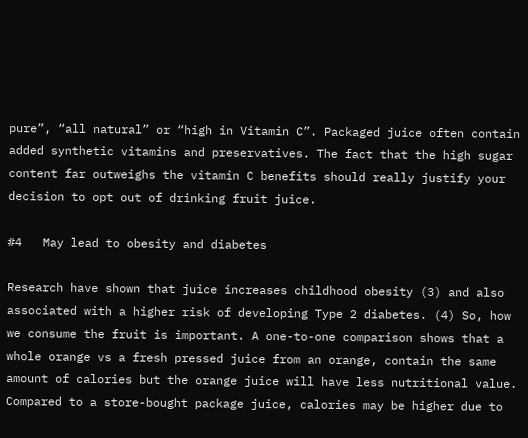pure”, “all natural” or “high in Vitamin C”. Packaged juice often contain added synthetic vitamins and preservatives. The fact that the high sugar content far outweighs the vitamin C benefits should really justify your decision to opt out of drinking fruit juice.

#4   May lead to obesity and diabetes

Research have shown that juice increases childhood obesity (3) and also associated with a higher risk of developing Type 2 diabetes. (4) So, how we consume the fruit is important. A one-to-one comparison shows that a whole orange vs a fresh pressed juice from an orange, contain the same amount of calories but the orange juice will have less nutritional value. Compared to a store-bought package juice, calories may be higher due to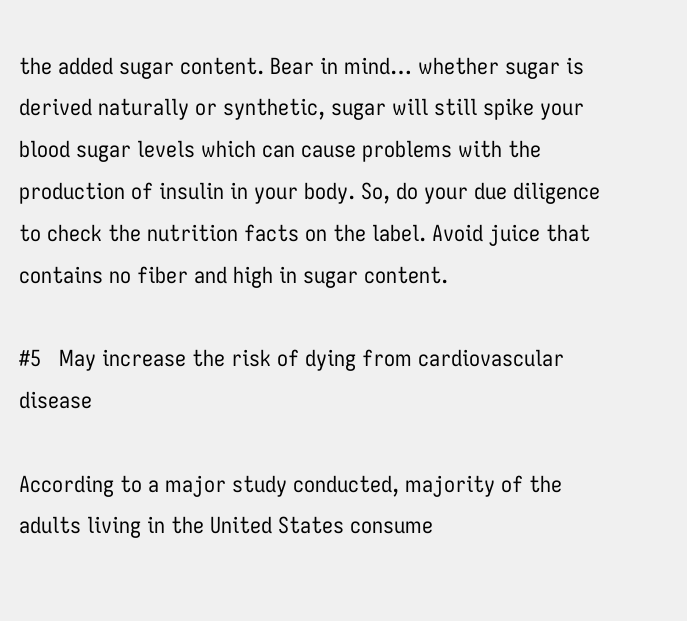the added sugar content. Bear in mind… whether sugar is derived naturally or synthetic, sugar will still spike your blood sugar levels which can cause problems with the production of insulin in your body. So, do your due diligence to check the nutrition facts on the label. Avoid juice that contains no fiber and high in sugar content.

#5   May increase the risk of dying from cardiovascular disease

According to a major study conducted, majority of the adults living in the United States consume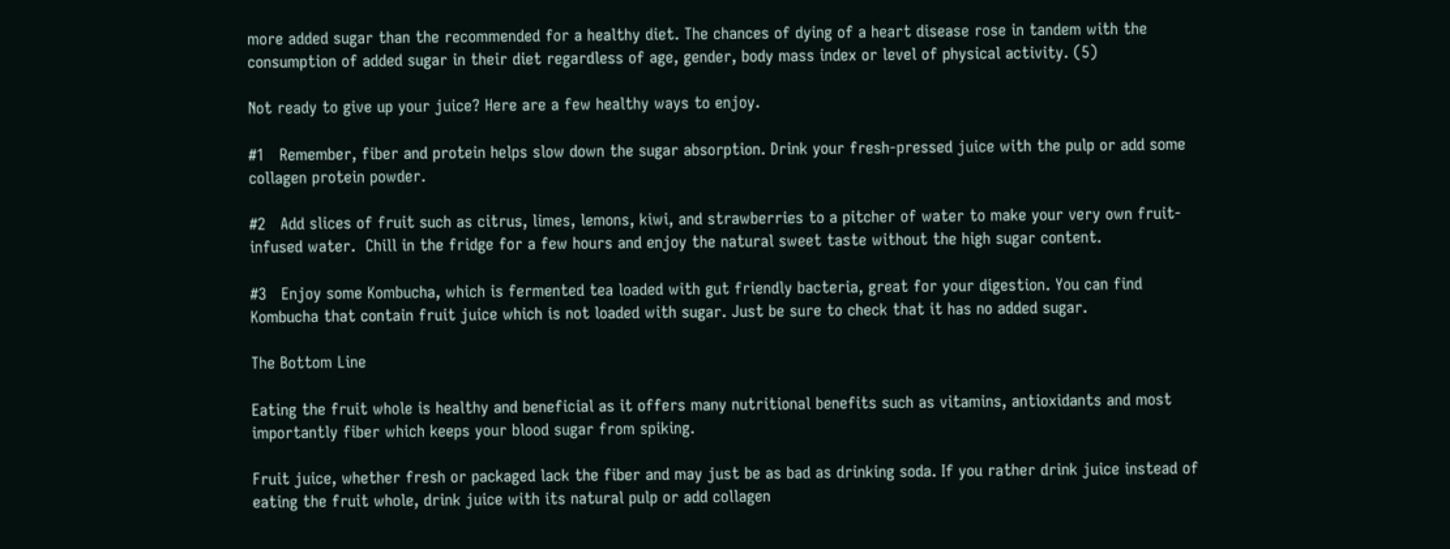more added sugar than the recommended for a healthy diet. The chances of dying of a heart disease rose in tandem with the consumption of added sugar in their diet regardless of age, gender, body mass index or level of physical activity. (5)

Not ready to give up your juice? Here are a few healthy ways to enjoy.

#1   Remember, fiber and protein helps slow down the sugar absorption. Drink your fresh-pressed juice with the pulp or add some collagen protein powder.

#2   Add slices of fruit such as citrus, limes, lemons, kiwi, and strawberries to a pitcher of water to make your very own fruit-infused water.  Chill in the fridge for a few hours and enjoy the natural sweet taste without the high sugar content.

#3   Enjoy some Kombucha, which is fermented tea loaded with gut friendly bacteria, great for your digestion. You can find Kombucha that contain fruit juice which is not loaded with sugar. Just be sure to check that it has no added sugar.

The Bottom Line

Eating the fruit whole is healthy and beneficial as it offers many nutritional benefits such as vitamins, antioxidants and most importantly fiber which keeps your blood sugar from spiking.

Fruit juice, whether fresh or packaged lack the fiber and may just be as bad as drinking soda. If you rather drink juice instead of eating the fruit whole, drink juice with its natural pulp or add collagen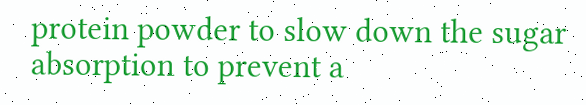protein powder to slow down the sugar absorption to prevent a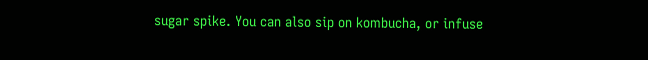sugar spike. You can also sip on kombucha, or infuse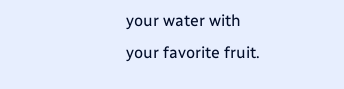your water with your favorite fruit.